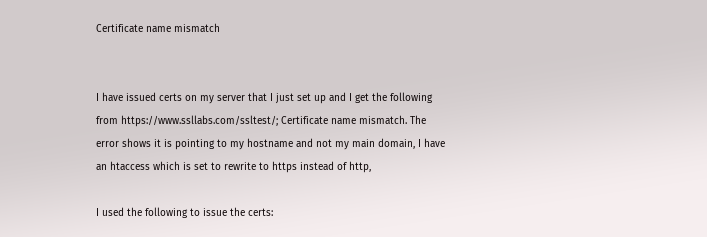Certificate name mismatch


I have issued certs on my server that I just set up and I get the following from https://www.ssllabs.com/ssltest/; Certificate name mismatch. The error shows it is pointing to my hostname and not my main domain, I have an htaccess which is set to rewrite to https instead of http,

I used the following to issue the certs: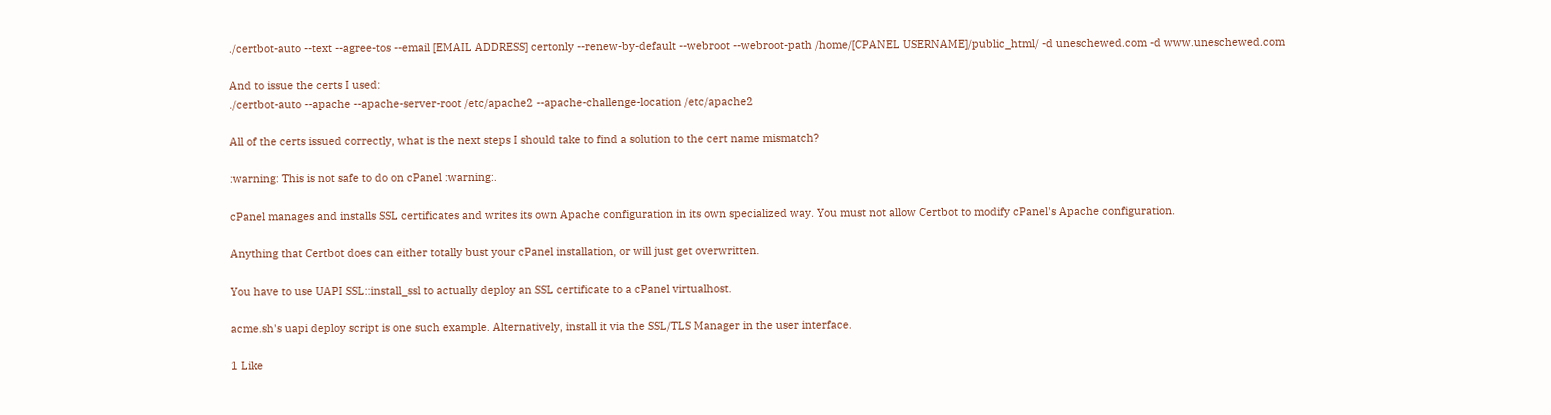./certbot-auto --text --agree-tos --email [EMAIL ADDRESS] certonly --renew-by-default --webroot --webroot-path /home/[CPANEL USERNAME]/public_html/ -d uneschewed.com -d www.uneschewed.com

And to issue the certs I used:
./certbot-auto --apache --apache-server-root /etc/apache2 --apache-challenge-location /etc/apache2

All of the certs issued correctly, what is the next steps I should take to find a solution to the cert name mismatch?

:warning: This is not safe to do on cPanel :warning:.

cPanel manages and installs SSL certificates and writes its own Apache configuration in its own specialized way. You must not allow Certbot to modify cPanel's Apache configuration.

Anything that Certbot does can either totally bust your cPanel installation, or will just get overwritten.

You have to use UAPI SSL::install_ssl to actually deploy an SSL certificate to a cPanel virtualhost.

acme.sh's uapi deploy script is one such example. Alternatively, install it via the SSL/TLS Manager in the user interface.

1 Like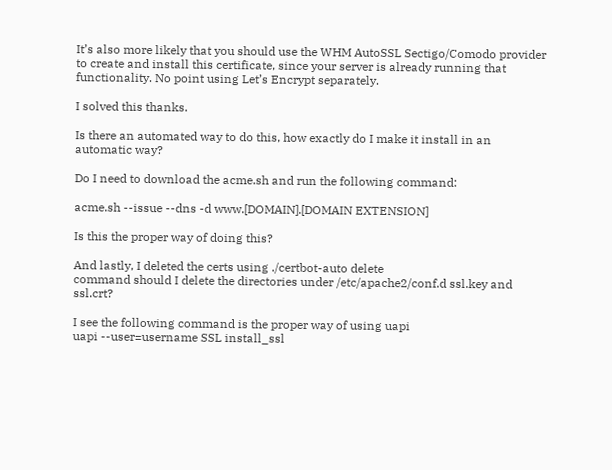It’s also more likely that you should use the WHM AutoSSL Sectigo/Comodo provider to create and install this certificate, since your server is already running that functionality. No point using Let’s Encrypt separately.

I solved this thanks.

Is there an automated way to do this, how exactly do I make it install in an automatic way?

Do I need to download the acme.sh and run the following command:

acme.sh --issue --dns -d www.[DOMAIN].[DOMAIN EXTENSION]

Is this the proper way of doing this?

And lastly, I deleted the certs using ./certbot-auto delete
command should I delete the directories under /etc/apache2/conf.d ssl.key and ssl.crt?

I see the following command is the proper way of using uapi
uapi --user=username SSL install_ssl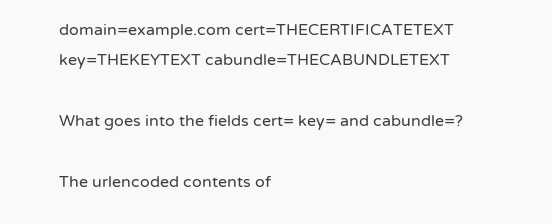domain=example.com cert=THECERTIFICATETEXT key=THEKEYTEXT cabundle=THECABUNDLETEXT

What goes into the fields cert= key= and cabundle=?

The urlencoded contents of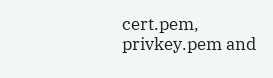cert.pem, privkey.pem and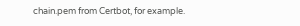chain.pem from Certbot, for example.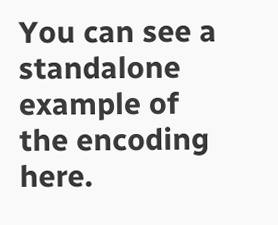You can see a standalone example of the encoding here.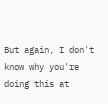But again, I don't know why you're doing this at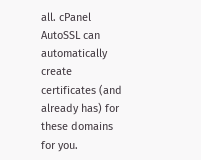all. cPanel AutoSSL can automatically create certificates (and already has) for these domains for you.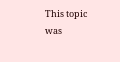This topic was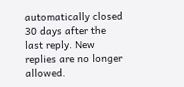automatically closed 30 days after the last reply. New replies are no longer allowed.